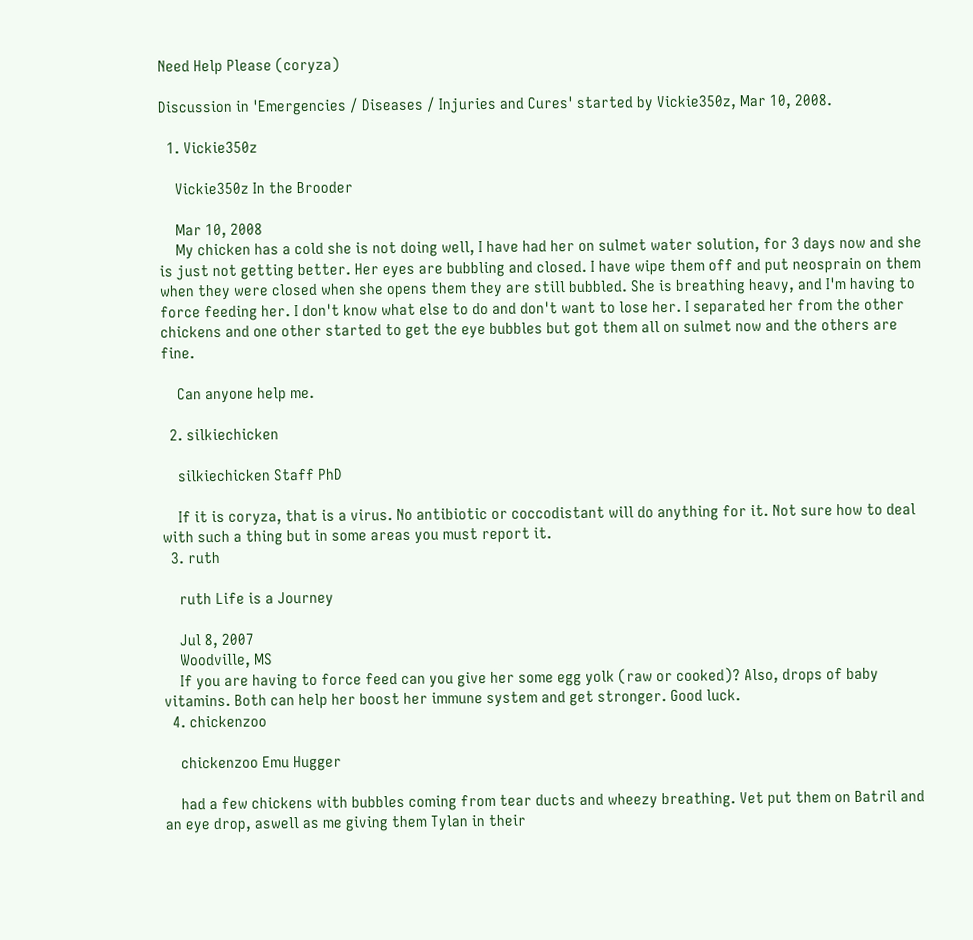Need Help Please (coryza)

Discussion in 'Emergencies / Diseases / Injuries and Cures' started by Vickie350z, Mar 10, 2008.

  1. Vickie350z

    Vickie350z In the Brooder

    Mar 10, 2008
    My chicken has a cold she is not doing well, I have had her on sulmet water solution, for 3 days now and she is just not getting better. Her eyes are bubbling and closed. I have wipe them off and put neosprain on them when they were closed when she opens them they are still bubbled. She is breathing heavy, and I'm having to force feeding her. I don't know what else to do and don't want to lose her. I separated her from the other chickens and one other started to get the eye bubbles but got them all on sulmet now and the others are fine.

    Can anyone help me.

  2. silkiechicken

    silkiechicken Staff PhD

    If it is coryza, that is a virus. No antibiotic or coccodistant will do anything for it. Not sure how to deal with such a thing but in some areas you must report it.
  3. ruth

    ruth Life is a Journey

    Jul 8, 2007
    Woodville, MS
    If you are having to force feed can you give her some egg yolk (raw or cooked)? Also, drops of baby vitamins. Both can help her boost her immune system and get stronger. Good luck.
  4. chickenzoo

    chickenzoo Emu Hugger

    had a few chickens with bubbles coming from tear ducts and wheezy breathing. Vet put them on Batril and an eye drop, aswell as me giving them Tylan in their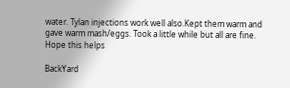water. Tylan injections work well also.Kept them warm and gave warm mash/eggs. Took a little while but all are fine. Hope this helps

BackYard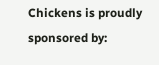Chickens is proudly sponsored by: